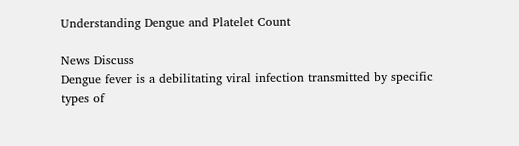Understanding Dengue and Platelet Count

News Discuss
Dengue fever is a debilitating viral infection transmitted by specific types of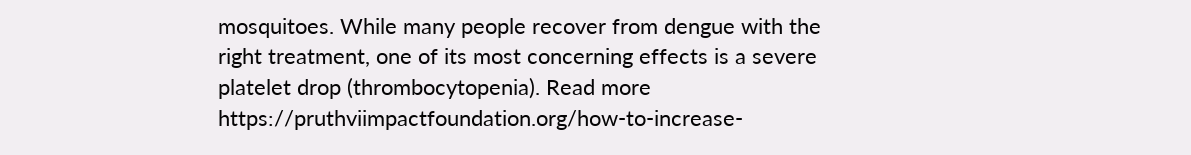mosquitoes. While many people recover from dengue with the right treatment, one of its most concerning effects is a severe platelet drop (thrombocytopenia). Read more https://pruthviimpactfoundation.org/how-to-increase-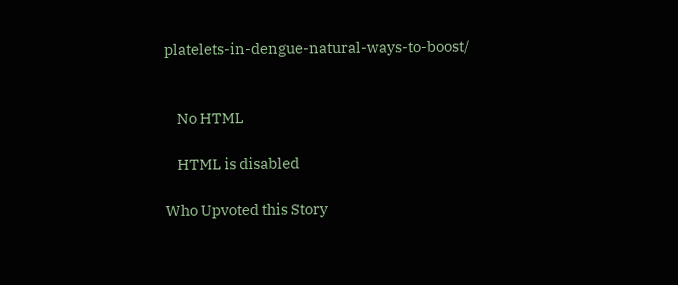platelets-in-dengue-natural-ways-to-boost/


    No HTML

    HTML is disabled

Who Upvoted this Story